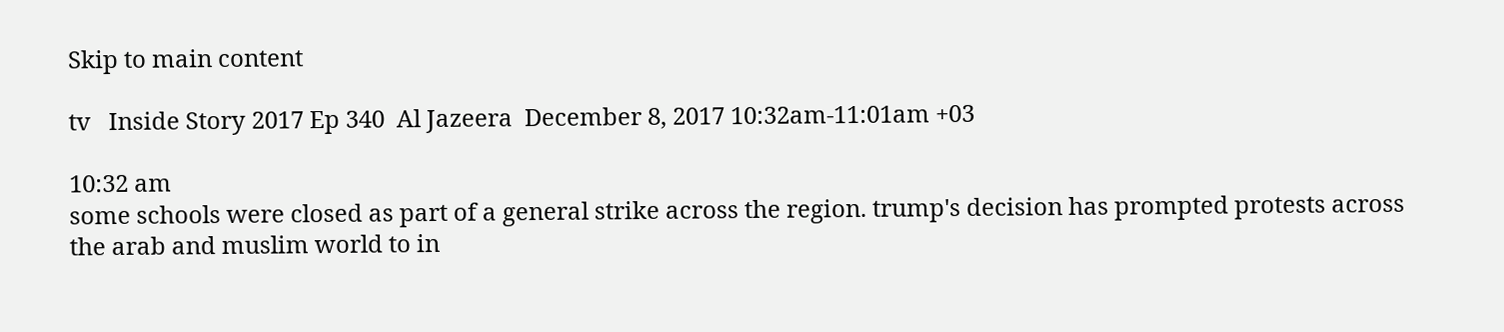Skip to main content

tv   Inside Story 2017 Ep 340  Al Jazeera  December 8, 2017 10:32am-11:01am +03

10:32 am
some schools were closed as part of a general strike across the region. trump's decision has prompted protests across the arab and muslim world to in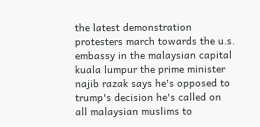the latest demonstration protesters march towards the u.s. embassy in the malaysian capital kuala lumpur the prime minister najib razak says he's opposed to trump's decision he's called on all malaysian muslims to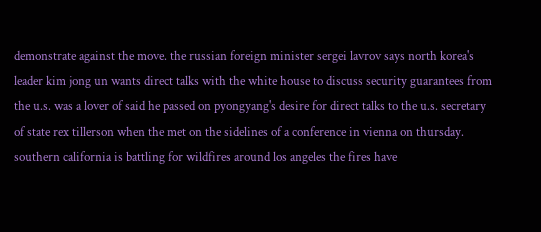demonstrate against the move. the russian foreign minister sergei lavrov says north korea's leader kim jong un wants direct talks with the white house to discuss security guarantees from the u.s. was a lover of said he passed on pyongyang's desire for direct talks to the u.s. secretary of state rex tillerson when the met on the sidelines of a conference in vienna on thursday. southern california is battling for wildfires around los angeles the fires have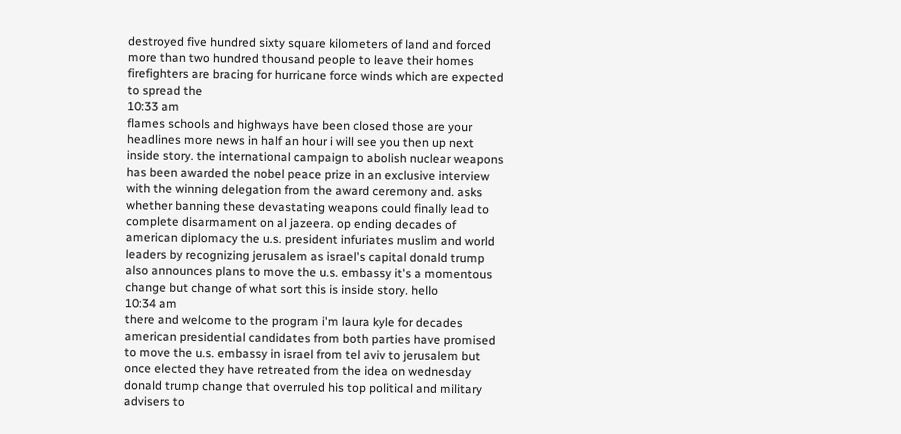destroyed five hundred sixty square kilometers of land and forced more than two hundred thousand people to leave their homes firefighters are bracing for hurricane force winds which are expected to spread the
10:33 am
flames schools and highways have been closed those are your headlines more news in half an hour i will see you then up next inside story. the international campaign to abolish nuclear weapons has been awarded the nobel peace prize in an exclusive interview with the winning delegation from the award ceremony and. asks whether banning these devastating weapons could finally lead to complete disarmament on al jazeera. op ending decades of american diplomacy the u.s. president infuriates muslim and world leaders by recognizing jerusalem as israel's capital donald trump also announces plans to move the u.s. embassy it's a momentous change but change of what sort this is inside story. hello
10:34 am
there and welcome to the program i'm laura kyle for decades american presidential candidates from both parties have promised to move the u.s. embassy in israel from tel aviv to jerusalem but once elected they have retreated from the idea on wednesday donald trump change that overruled his top political and military advisers to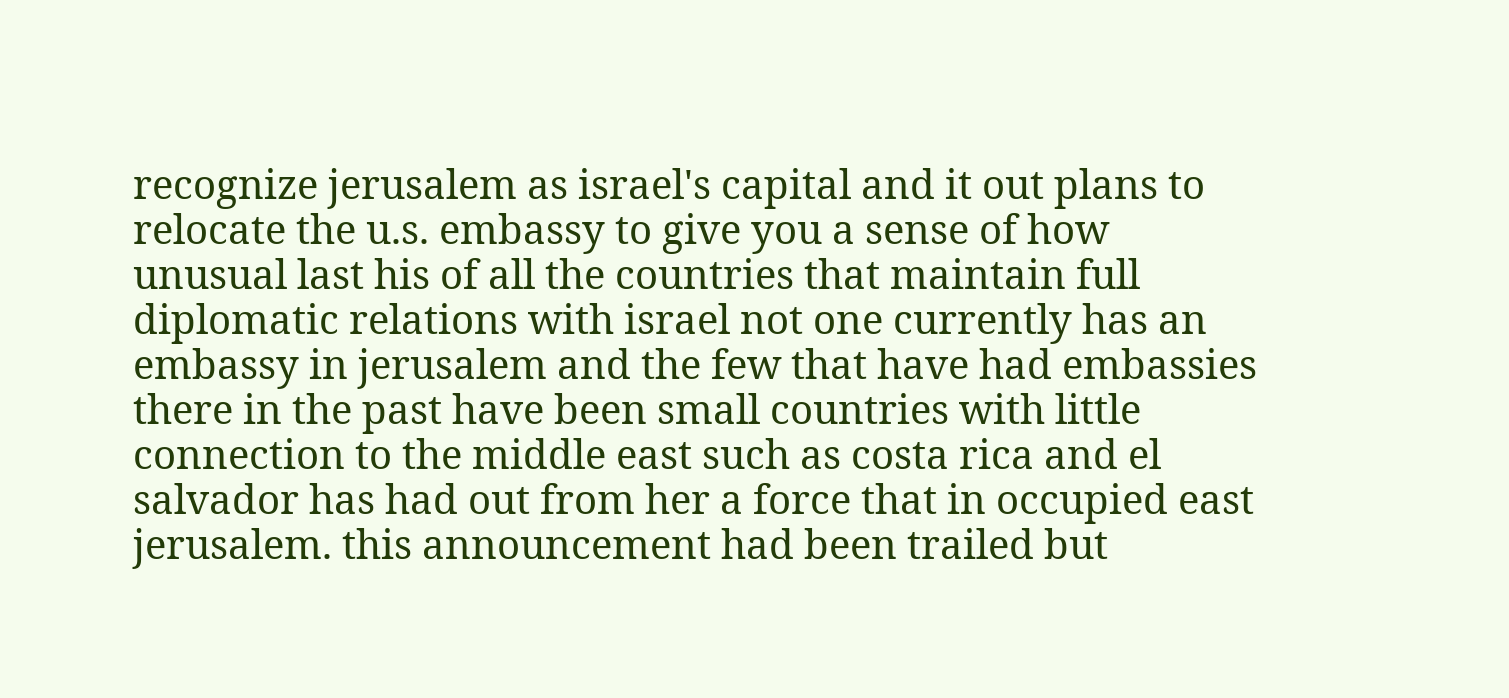recognize jerusalem as israel's capital and it out plans to relocate the u.s. embassy to give you a sense of how unusual last his of all the countries that maintain full diplomatic relations with israel not one currently has an embassy in jerusalem and the few that have had embassies there in the past have been small countries with little connection to the middle east such as costa rica and el salvador has had out from her a force that in occupied east jerusalem. this announcement had been trailed but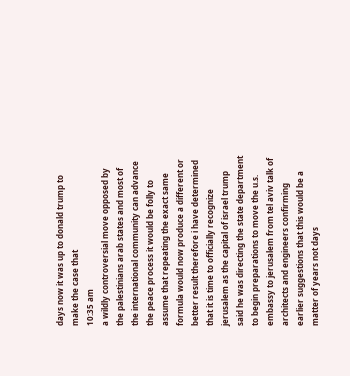days now it was up to donald trump to make the case that
10:35 am
a wildly controversial move opposed by the palestinians arab states and most of the international community can advance the peace process it would be folly to assume that repeating the exact same formula would now produce a different or better result therefore i have determined that it is time to officially recognize jerusalem as the capital of israel trump said he was directing the state department to begin preparations to move the u.s. embassy to jerusalem from tel aviv talk of architects and engineers confirming earlier suggestions that this would be a matter of years not days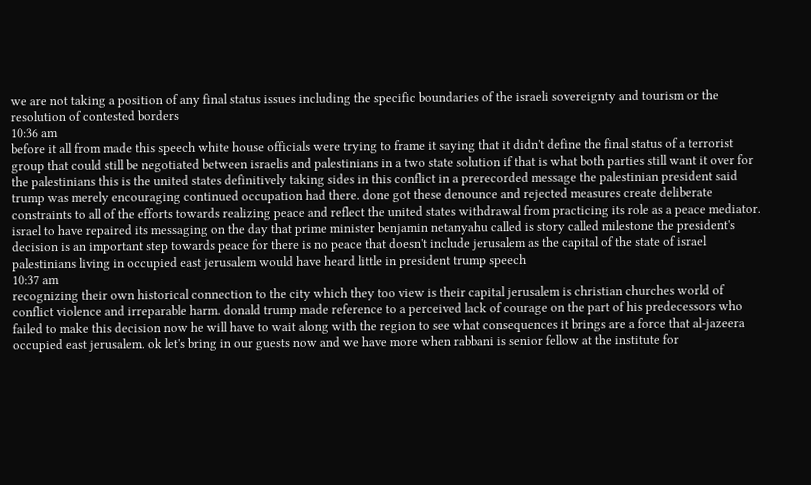we are not taking a position of any final status issues including the specific boundaries of the israeli sovereignty and tourism or the resolution of contested borders
10:36 am
before it all from made this speech white house officials were trying to frame it saying that it didn't define the final status of a terrorist group that could still be negotiated between israelis and palestinians in a two state solution if that is what both parties still want it over for the palestinians this is the united states definitively taking sides in this conflict in a prerecorded message the palestinian president said trump was merely encouraging continued occupation had there. done got these denounce and rejected measures create deliberate constraints to all of the efforts towards realizing peace and reflect the united states withdrawal from practicing its role as a peace mediator. israel to have repaired its messaging on the day that prime minister benjamin netanyahu called is story called milestone the president's decision is an important step towards peace for there is no peace that doesn't include jerusalem as the capital of the state of israel palestinians living in occupied east jerusalem would have heard little in president trump speech
10:37 am
recognizing their own historical connection to the city which they too view is their capital jerusalem is christian churches world of conflict violence and irreparable harm. donald trump made reference to a perceived lack of courage on the part of his predecessors who failed to make this decision now he will have to wait along with the region to see what consequences it brings are a force that al-jazeera occupied east jerusalem. ok let's bring in our guests now and we have more when rabbani is senior fellow at the institute for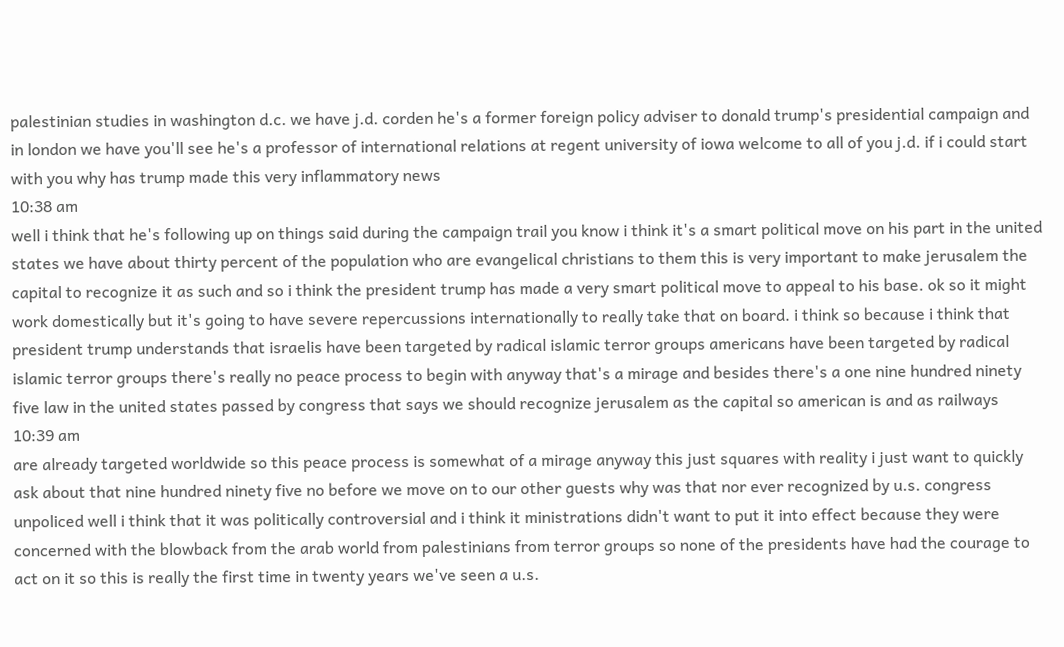palestinian studies in washington d.c. we have j.d. corden he's a former foreign policy adviser to donald trump's presidential campaign and in london we have you'll see he's a professor of international relations at regent university of iowa welcome to all of you j.d. if i could start with you why has trump made this very inflammatory news
10:38 am
well i think that he's following up on things said during the campaign trail you know i think it's a smart political move on his part in the united states we have about thirty percent of the population who are evangelical christians to them this is very important to make jerusalem the capital to recognize it as such and so i think the president trump has made a very smart political move to appeal to his base. ok so it might work domestically but it's going to have severe repercussions internationally to really take that on board. i think so because i think that president trump understands that israelis have been targeted by radical islamic terror groups americans have been targeted by radical islamic terror groups there's really no peace process to begin with anyway that's a mirage and besides there's a one nine hundred ninety five law in the united states passed by congress that says we should recognize jerusalem as the capital so american is and as railways
10:39 am
are already targeted worldwide so this peace process is somewhat of a mirage anyway this just squares with reality i just want to quickly ask about that nine hundred ninety five no before we move on to our other guests why was that nor ever recognized by u.s. congress unpoliced well i think that it was politically controversial and i think it ministrations didn't want to put it into effect because they were concerned with the blowback from the arab world from palestinians from terror groups so none of the presidents have had the courage to act on it so this is really the first time in twenty years we've seen a u.s.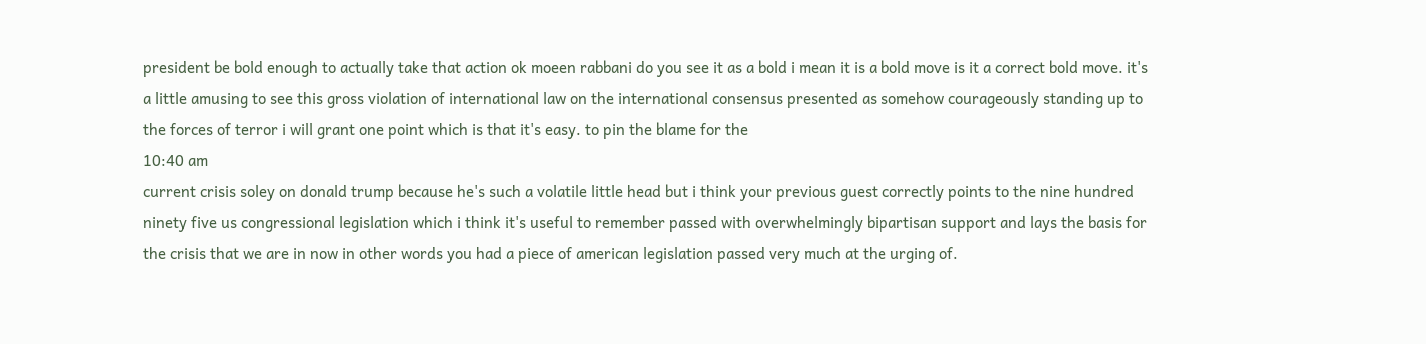president be bold enough to actually take that action ok moeen rabbani do you see it as a bold i mean it is a bold move is it a correct bold move. it's a little amusing to see this gross violation of international law on the international consensus presented as somehow courageously standing up to the forces of terror i will grant one point which is that it's easy. to pin the blame for the
10:40 am
current crisis soley on donald trump because he's such a volatile little head but i think your previous guest correctly points to the nine hundred ninety five us congressional legislation which i think it's useful to remember passed with overwhelmingly bipartisan support and lays the basis for the crisis that we are in now in other words you had a piece of american legislation passed very much at the urging of.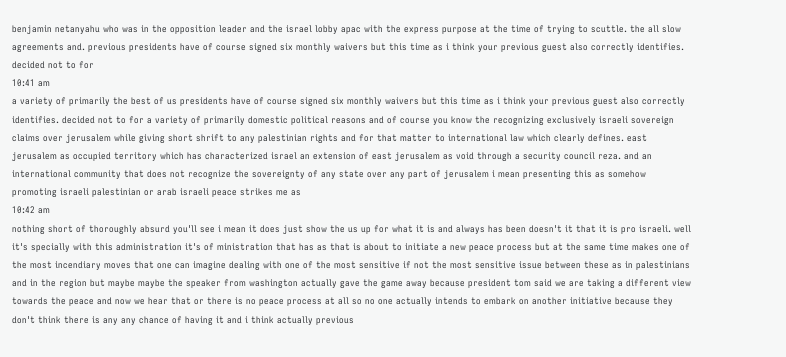benjamin netanyahu who was in the opposition leader and the israel lobby apac with the express purpose at the time of trying to scuttle. the all slow agreements and. previous presidents have of course signed six monthly waivers but this time as i think your previous guest also correctly identifies. decided not to for
10:41 am
a variety of primarily the best of us presidents have of course signed six monthly waivers but this time as i think your previous guest also correctly identifies. decided not to for a variety of primarily domestic political reasons and of course you know the recognizing exclusively israeli sovereign claims over jerusalem while giving short shrift to any palestinian rights and for that matter to international law which clearly defines. east jerusalem as occupied territory which has characterized israel an extension of east jerusalem as void through a security council reza. and an international community that does not recognize the sovereignty of any state over any part of jerusalem i mean presenting this as somehow promoting israeli palestinian or arab israeli peace strikes me as
10:42 am
nothing short of thoroughly absurd you'll see i mean it does just show the us up for what it is and always has been doesn't it that it is pro israeli. well it's specially with this administration it's of ministration that has as that is about to initiate a new peace process but at the same time makes one of the most incendiary moves that one can imagine dealing with one of the most sensitive if not the most sensitive issue between these as in palestinians and in the region but maybe maybe the speaker from washington actually gave the game away because president tom said we are taking a different view towards the peace and now we hear that or there is no peace process at all so no one actually intends to embark on another initiative because they don't think there is any any chance of having it and i think actually previous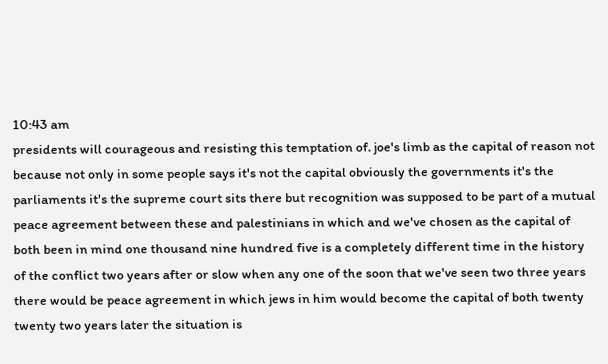10:43 am
presidents will courageous and resisting this temptation of. joe's limb as the capital of reason not because not only in some people says it's not the capital obviously the governments it's the parliaments it's the supreme court sits there but recognition was supposed to be part of a mutual peace agreement between these and palestinians in which and we've chosen as the capital of both been in mind one thousand nine hundred five is a completely different time in the history of the conflict two years after or slow when any one of the soon that we've seen two three years there would be peace agreement in which jews in him would become the capital of both twenty twenty two years later the situation is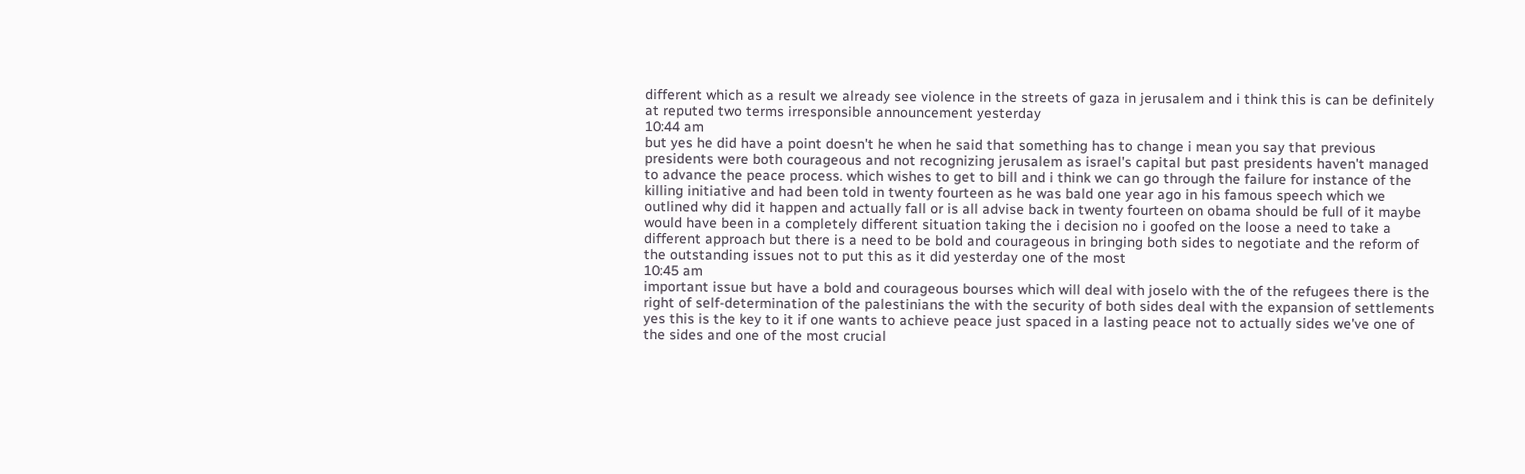different which as a result we already see violence in the streets of gaza in jerusalem and i think this is can be definitely at reputed two terms irresponsible announcement yesterday
10:44 am
but yes he did have a point doesn't he when he said that something has to change i mean you say that previous presidents were both courageous and not recognizing jerusalem as israel's capital but past presidents haven't managed to advance the peace process. which wishes to get to bill and i think we can go through the failure for instance of the killing initiative and had been told in twenty fourteen as he was bald one year ago in his famous speech which we outlined why did it happen and actually fall or is all advise back in twenty fourteen on obama should be full of it maybe would have been in a completely different situation taking the i decision no i goofed on the loose a need to take a different approach but there is a need to be bold and courageous in bringing both sides to negotiate and the reform of the outstanding issues not to put this as it did yesterday one of the most
10:45 am
important issue but have a bold and courageous bourses which will deal with joselo with the of the refugees there is the right of self-determination of the palestinians the with the security of both sides deal with the expansion of settlements yes this is the key to it if one wants to achieve peace just spaced in a lasting peace not to actually sides we've one of the sides and one of the most crucial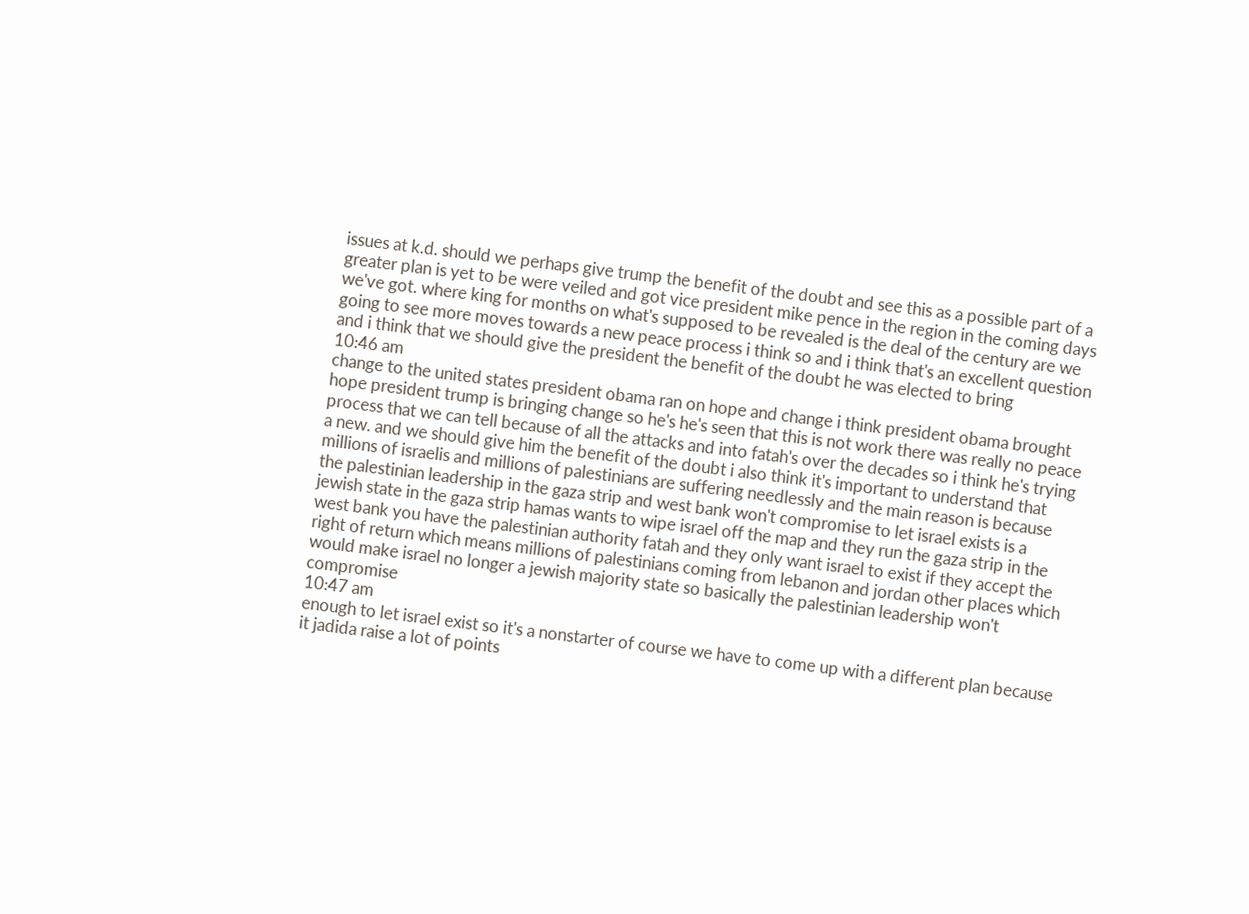issues at k.d. should we perhaps give trump the benefit of the doubt and see this as a possible part of a greater plan is yet to be were veiled and got vice president mike pence in the region in the coming days we've got. where king for months on what's supposed to be revealed is the deal of the century are we going to see more moves towards a new peace process i think so and i think that's an excellent question and i think that we should give the president the benefit of the doubt he was elected to bring
10:46 am
change to the united states president obama ran on hope and change i think president obama brought hope president trump is bringing change so he's he's seen that this is not work there was really no peace process that we can tell because of all the attacks and into fatah's over the decades so i think he's trying a new. and we should give him the benefit of the doubt i also think it's important to understand that millions of israelis and millions of palestinians are suffering needlessly and the main reason is because the palestinian leadership in the gaza strip and west bank won't compromise to let israel exists is a jewish state in the gaza strip hamas wants to wipe israel off the map and they run the gaza strip in the west bank you have the palestinian authority fatah and they only want israel to exist if they accept the right of return which means millions of palestinians coming from lebanon and jordan other places which would make israel no longer a jewish majority state so basically the palestinian leadership won't compromise
10:47 am
enough to let israel exist so it's a nonstarter of course we have to come up with a different plan because it jadida raise a lot of points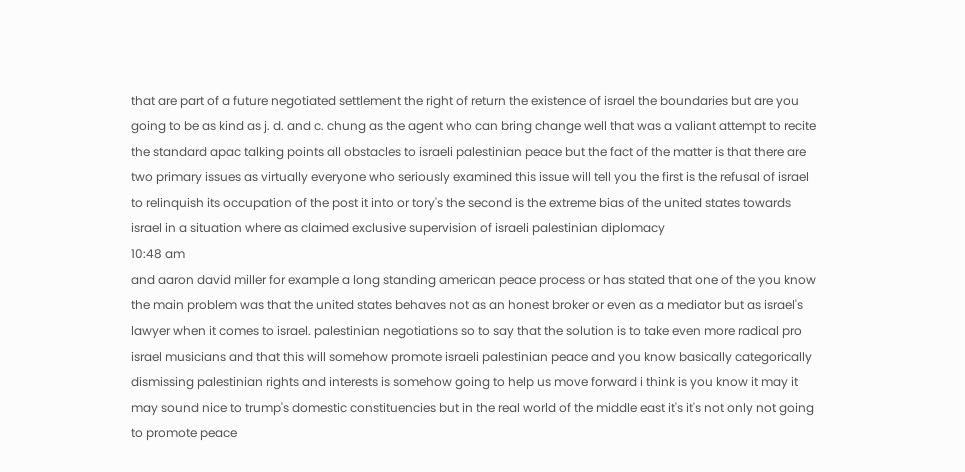that are part of a future negotiated settlement the right of return the existence of israel the boundaries but are you going to be as kind as j. d. and c. chung as the agent who can bring change well that was a valiant attempt to recite the standard apac talking points all obstacles to israeli palestinian peace but the fact of the matter is that there are two primary issues as virtually everyone who seriously examined this issue will tell you the first is the refusal of israel to relinquish its occupation of the post it into or tory's the second is the extreme bias of the united states towards israel in a situation where as claimed exclusive supervision of israeli palestinian diplomacy
10:48 am
and aaron david miller for example a long standing american peace process or has stated that one of the you know the main problem was that the united states behaves not as an honest broker or even as a mediator but as israel's lawyer when it comes to israel. palestinian negotiations so to say that the solution is to take even more radical pro israel musicians and that this will somehow promote israeli palestinian peace and you know basically categorically dismissing palestinian rights and interests is somehow going to help us move forward i think is you know it may it may sound nice to trump's domestic constituencies but in the real world of the middle east it's it's not only not going to promote peace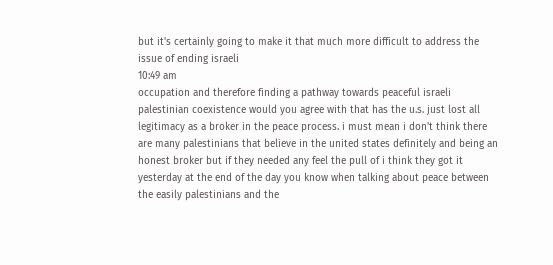but it's certainly going to make it that much more difficult to address the issue of ending israeli
10:49 am
occupation and therefore finding a pathway towards peaceful israeli palestinian coexistence would you agree with that has the u.s. just lost all legitimacy as a broker in the peace process. i must mean i don't think there are many palestinians that believe in the united states definitely and being an honest broker but if they needed any feel the pull of i think they got it yesterday at the end of the day you know when talking about peace between the easily palestinians and the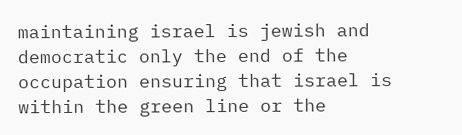maintaining israel is jewish and democratic only the end of the occupation ensuring that israel is within the green line or the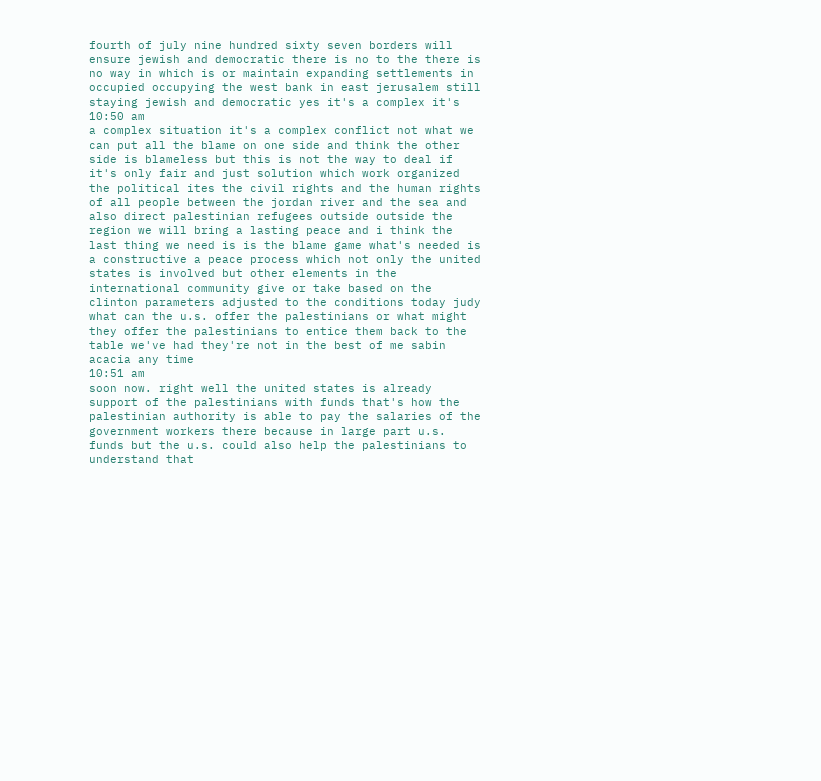fourth of july nine hundred sixty seven borders will ensure jewish and democratic there is no to the there is no way in which is or maintain expanding settlements in occupied occupying the west bank in east jerusalem still staying jewish and democratic yes it's a complex it's
10:50 am
a complex situation it's a complex conflict not what we can put all the blame on one side and think the other side is blameless but this is not the way to deal if it's only fair and just solution which work organized the political ites the civil rights and the human rights of all people between the jordan river and the sea and also direct palestinian refugees outside outside the region we will bring a lasting peace and i think the last thing we need is is the blame game what's needed is a constructive a peace process which not only the united states is involved but other elements in the international community give or take based on the clinton parameters adjusted to the conditions today judy what can the u.s. offer the palestinians or what might they offer the palestinians to entice them back to the table we've had they're not in the best of me sabin acacia any time
10:51 am
soon now. right well the united states is already support of the palestinians with funds that's how the palestinian authority is able to pay the salaries of the government workers there because in large part u.s. funds but the u.s. could also help the palestinians to understand that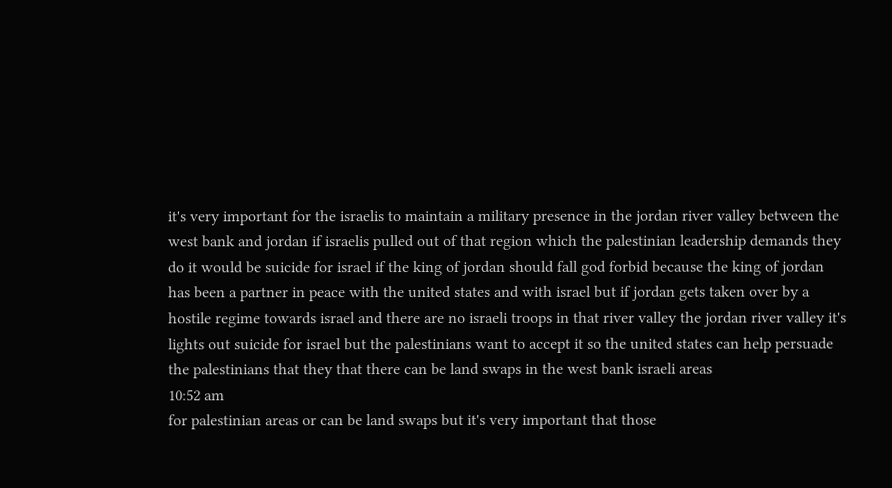it's very important for the israelis to maintain a military presence in the jordan river valley between the west bank and jordan if israelis pulled out of that region which the palestinian leadership demands they do it would be suicide for israel if the king of jordan should fall god forbid because the king of jordan has been a partner in peace with the united states and with israel but if jordan gets taken over by a hostile regime towards israel and there are no israeli troops in that river valley the jordan river valley it's lights out suicide for israel but the palestinians want to accept it so the united states can help persuade the palestinians that they that there can be land swaps in the west bank israeli areas
10:52 am
for palestinian areas or can be land swaps but it's very important that those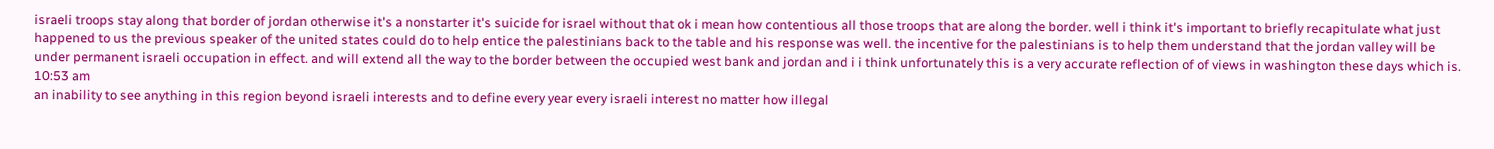israeli troops stay along that border of jordan otherwise it's a nonstarter it's suicide for israel without that ok i mean how contentious all those troops that are along the border. well i think it's important to briefly recapitulate what just happened to us the previous speaker of the united states could do to help entice the palestinians back to the table and his response was well. the incentive for the palestinians is to help them understand that the jordan valley will be under permanent israeli occupation in effect. and will extend all the way to the border between the occupied west bank and jordan and i i think unfortunately this is a very accurate reflection of of views in washington these days which is.
10:53 am
an inability to see anything in this region beyond israeli interests and to define every year every israeli interest no matter how illegal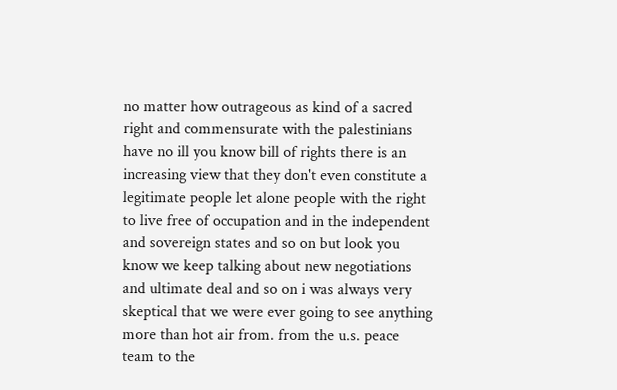no matter how outrageous as kind of a sacred right and commensurate with the palestinians have no ill you know bill of rights there is an increasing view that they don't even constitute a legitimate people let alone people with the right to live free of occupation and in the independent and sovereign states and so on but look you know we keep talking about new negotiations and ultimate deal and so on i was always very skeptical that we were ever going to see anything more than hot air from. from the u.s. peace team to the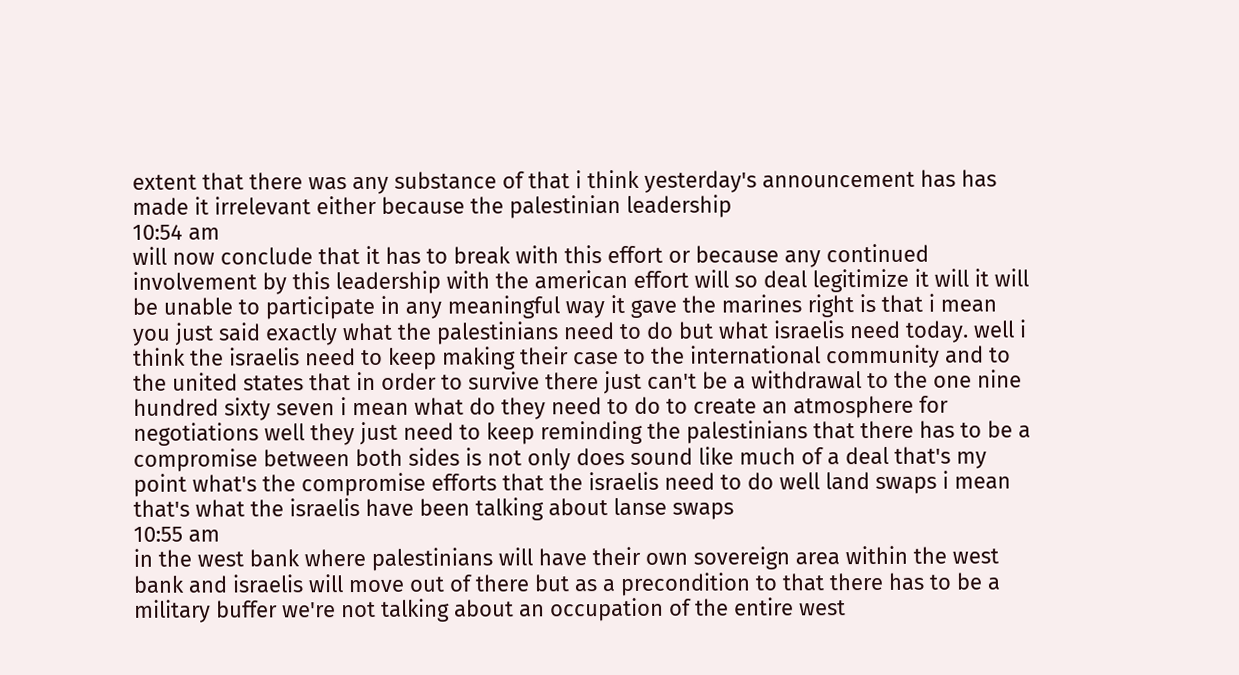extent that there was any substance of that i think yesterday's announcement has has made it irrelevant either because the palestinian leadership
10:54 am
will now conclude that it has to break with this effort or because any continued involvement by this leadership with the american effort will so deal legitimize it will it will be unable to participate in any meaningful way it gave the marines right is that i mean you just said exactly what the palestinians need to do but what israelis need today. well i think the israelis need to keep making their case to the international community and to the united states that in order to survive there just can't be a withdrawal to the one nine hundred sixty seven i mean what do they need to do to create an atmosphere for negotiations well they just need to keep reminding the palestinians that there has to be a compromise between both sides is not only does sound like much of a deal that's my point what's the compromise efforts that the israelis need to do well land swaps i mean that's what the israelis have been talking about lanse swaps
10:55 am
in the west bank where palestinians will have their own sovereign area within the west bank and israelis will move out of there but as a precondition to that there has to be a military buffer we're not talking about an occupation of the entire west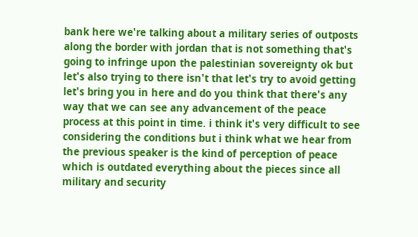bank here we're talking about a military series of outposts along the border with jordan that is not something that's going to infringe upon the palestinian sovereignty ok but let's also trying to there isn't that let's try to avoid getting let's bring you in here and do you think that there's any way that we can see any advancement of the peace process at this point in time. i think it's very difficult to see considering the conditions but i think what we hear from the previous speaker is the kind of perception of peace which is outdated everything about the pieces since all military and security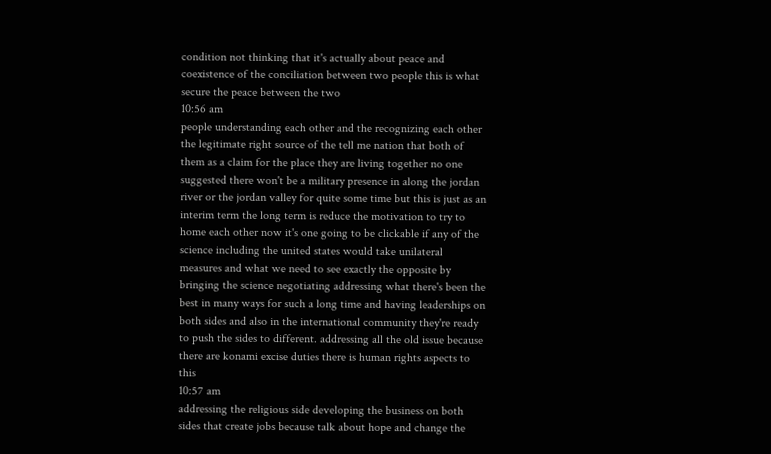condition not thinking that it's actually about peace and coexistence of the conciliation between two people this is what secure the peace between the two
10:56 am
people understanding each other and the recognizing each other the legitimate right source of the tell me nation that both of them as a claim for the place they are living together no one suggested there won't be a military presence in along the jordan river or the jordan valley for quite some time but this is just as an interim term the long term is reduce the motivation to try to home each other now it's one going to be clickable if any of the science including the united states would take unilateral measures and what we need to see exactly the opposite by bringing the science negotiating addressing what there's been the best in many ways for such a long time and having leaderships on both sides and also in the international community they're ready to push the sides to different. addressing all the old issue because there are konami excise duties there is human rights aspects to this
10:57 am
addressing the religious side developing the business on both sides that create jobs because talk about hope and change the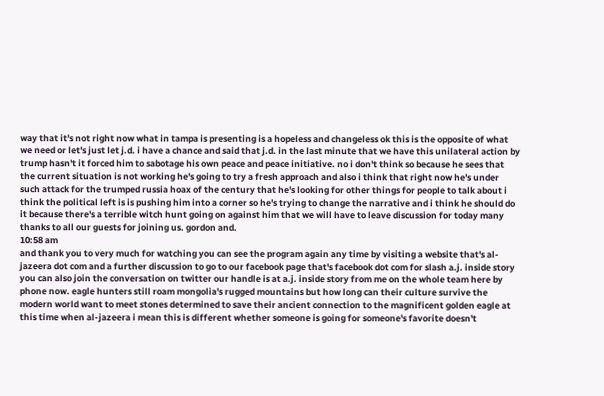way that it's not right now what in tampa is presenting is a hopeless and changeless ok this is the opposite of what we need or let's just let j.d. i have a chance and said that j.d. in the last minute that we have this unilateral action by trump hasn't it forced him to sabotage his own peace and peace initiative. no i don't think so because he sees that the current situation is not working he's going to try a fresh approach and also i think that right now he's under such attack for the trumped russia hoax of the century that he's looking for other things for people to talk about i think the political left is is pushing him into a corner so he's trying to change the narrative and i think he should do it because there's a terrible witch hunt going on against him that we will have to leave discussion for today many thanks to all our guests for joining us. gordon and.
10:58 am
and thank you to very much for watching you can see the program again any time by visiting a website that's al-jazeera dot com and a further discussion to go to our facebook page that's facebook dot com for slash a.j. inside story you can also join the conversation on twitter our handle is at a.j. inside story from me on the whole team here by phone now. eagle hunters still roam mongolia's rugged mountains but how long can their culture survive the modern world want to meet stones determined to save their ancient connection to the magnificent golden eagle at this time when al-jazeera i mean this is different whether someone is going for someone's favorite doesn't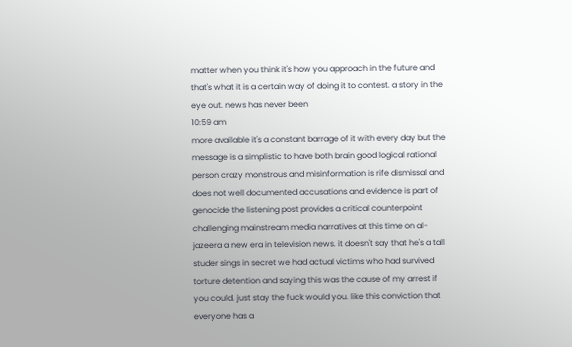matter when you think it's how you approach in the future and that's what it is a certain way of doing it to contest. a story in the eye out. news has never been
10:59 am
more available it's a constant barrage of it with every day but the message is a simplistic to have both brain good logical rational person crazy monstrous and misinformation is rife dismissal and does not well documented accusations and evidence is part of genocide the listening post provides a critical counterpoint challenging mainstream media narratives at this time on al-jazeera a new era in television news. it doesn't say that he's a tall studer sings in secret we had actual victims who had survived torture detention and saying this was the cause of my arrest if you could. just stay the fuck would you. like this conviction that everyone has a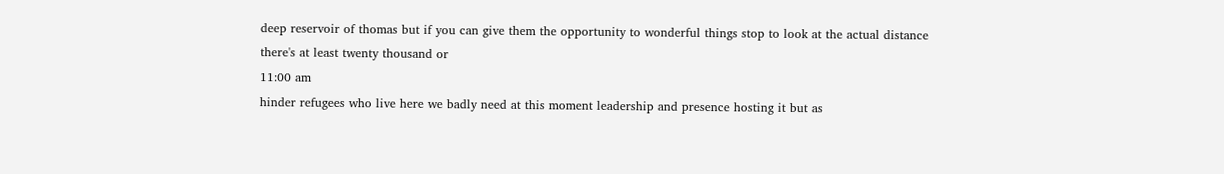deep reservoir of thomas but if you can give them the opportunity to wonderful things stop to look at the actual distance there's at least twenty thousand or
11:00 am
hinder refugees who live here we badly need at this moment leadership and presence hosting it but as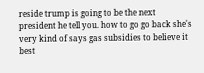reside trump is going to be the next president he tell you. how to go go back she's very kind of says gas subsidies to believe it best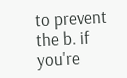to prevent the b. if you're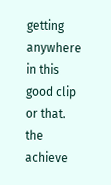getting anywhere in this good clip or that. the achieve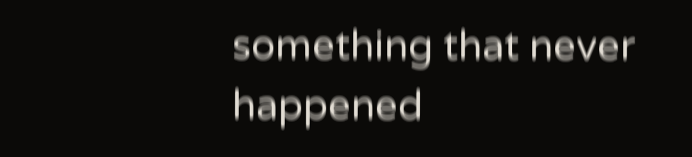something that never happened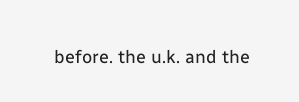before. the u.k. and the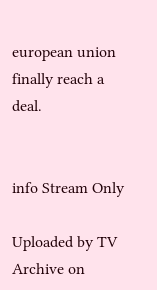european union finally reach a deal.


info Stream Only

Uploaded by TV Archive on